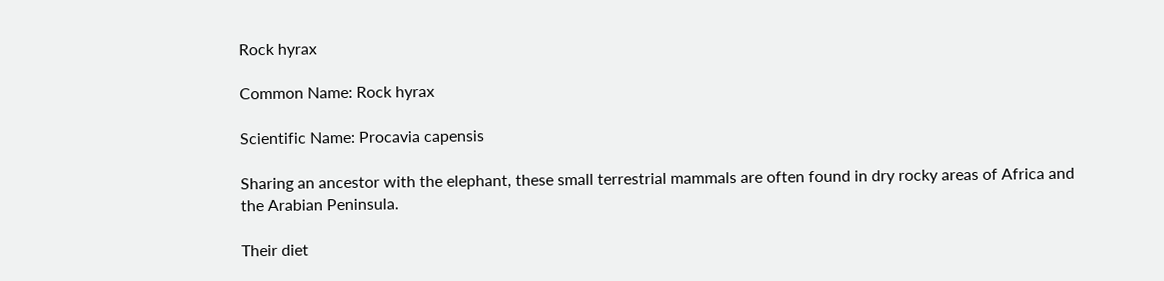Rock hyrax

Common Name: Rock hyrax

Scientific Name: Procavia capensis

Sharing an ancestor with the elephant, these small terrestrial mammals are often found in dry rocky areas of Africa and the Arabian Peninsula.

Their diet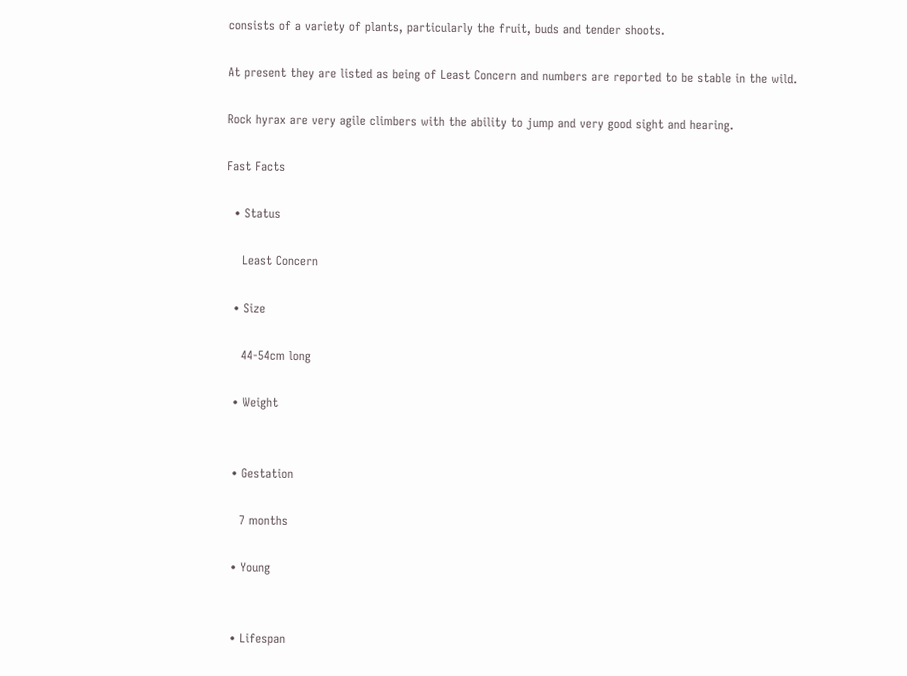consists of a variety of plants, particularly the fruit, buds and tender shoots.

At present they are listed as being of Least Concern and numbers are reported to be stable in the wild.

Rock hyrax are very agile climbers with the ability to jump and very good sight and hearing.

Fast Facts

  • Status

    Least Concern

  • Size

    44-54cm long

  • Weight


  • Gestation

    7 months

  • Young


  • Lifespan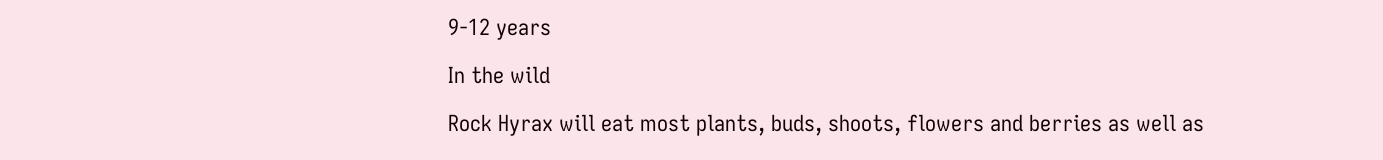9-12 years

In the wild

Rock Hyrax will eat most plants, buds, shoots, flowers and berries as well as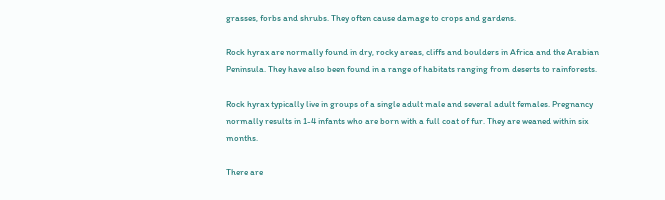grasses, forbs and shrubs. They often cause damage to crops and gardens.

Rock hyrax are normally found in dry, rocky areas, cliffs and boulders in Africa and the Arabian Peninsula. They have also been found in a range of habitats ranging from deserts to rainforests.

Rock hyrax typically live in groups of a single adult male and several adult females. Pregnancy normally results in 1-4 infants who are born with a full coat of fur. They are weaned within six months.

There are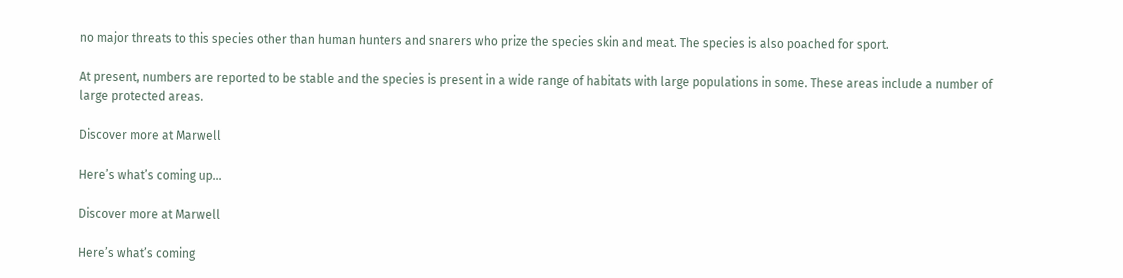no major threats to this species other than human hunters and snarers who prize the species skin and meat. The species is also poached for sport.

At present, numbers are reported to be stable and the species is present in a wide range of habitats with large populations in some. These areas include a number of large protected areas.

Discover more at Marwell

Here’s what’s coming up…

Discover more at Marwell

Here’s what’s coming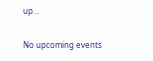up…

No upcoming events